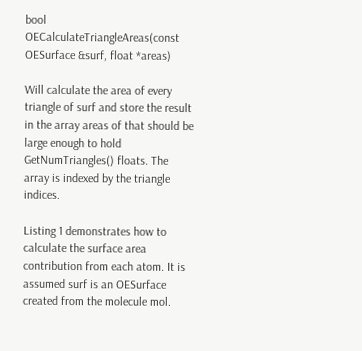bool OECalculateTriangleAreas(const OESurface &surf, float *areas)

Will calculate the area of every triangle of surf and store the result in the array areas of that should be large enough to hold GetNumTriangles() floats. The array is indexed by the triangle indices.

Listing 1 demonstrates how to calculate the surface area contribution from each atom. It is assumed surf is an OESurface created from the molecule mol.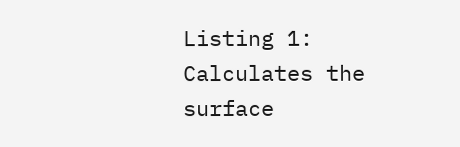Listing 1: Calculates the surface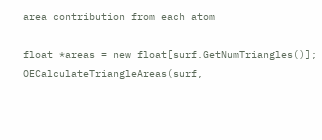area contribution from each atom

float *areas = new float[surf.GetNumTriangles()];
OECalculateTriangleAreas(surf,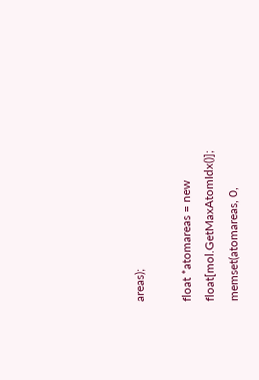areas);

float *atomareas = new float[mol.GetMaxAtomIdx()];
memset(atomareas, 0,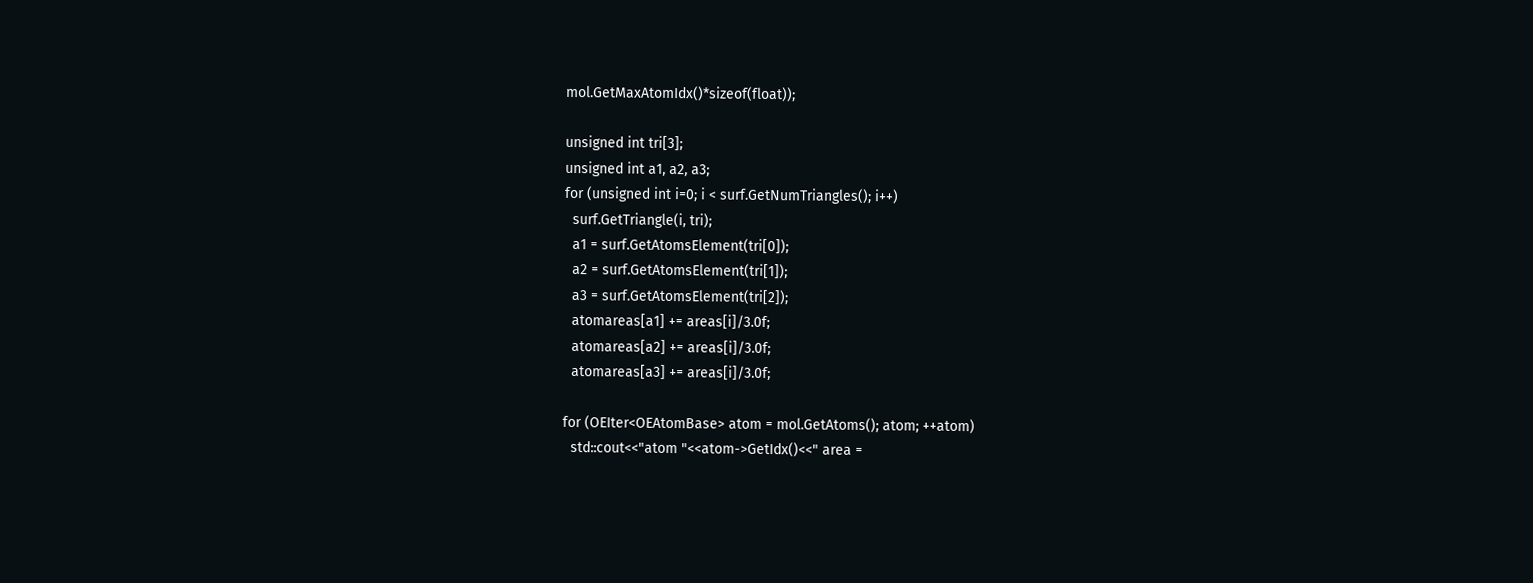mol.GetMaxAtomIdx()*sizeof(float));

unsigned int tri[3];
unsigned int a1, a2, a3;
for (unsigned int i=0; i < surf.GetNumTriangles(); i++)
  surf.GetTriangle(i, tri);
  a1 = surf.GetAtomsElement(tri[0]);
  a2 = surf.GetAtomsElement(tri[1]);
  a3 = surf.GetAtomsElement(tri[2]);
  atomareas[a1] += areas[i]/3.0f;
  atomareas[a2] += areas[i]/3.0f;
  atomareas[a3] += areas[i]/3.0f;

for (OEIter<OEAtomBase> atom = mol.GetAtoms(); atom; ++atom)
  std::cout<<"atom "<<atom->GetIdx()<<" area =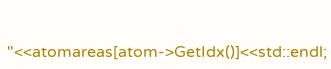"<<atomareas[atom->GetIdx()]<<std::endl;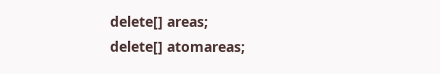delete[] areas;
delete[] atomareas;